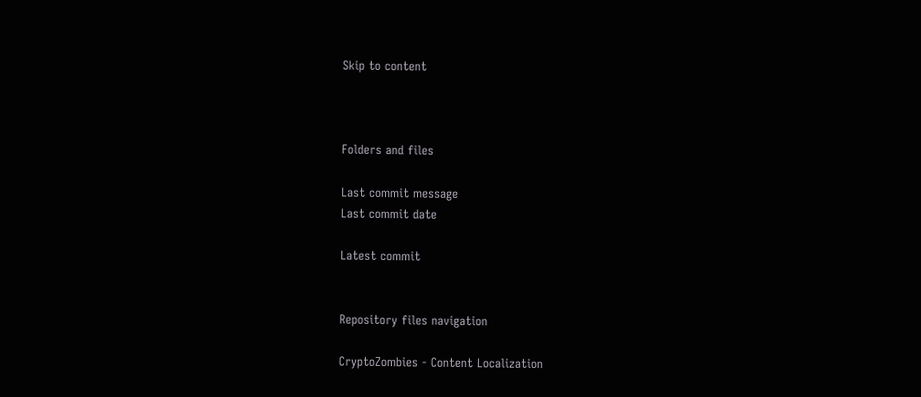Skip to content



Folders and files

Last commit message
Last commit date

Latest commit


Repository files navigation

CryptoZombies - Content Localization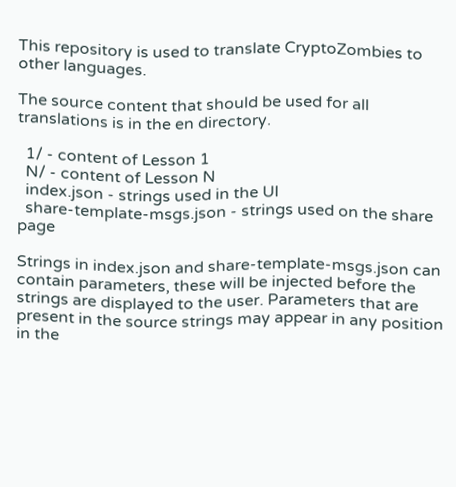This repository is used to translate CryptoZombies to other languages.

The source content that should be used for all translations is in the en directory.

  1/ - content of Lesson 1
  N/ - content of Lesson N
  index.json - strings used in the UI
  share-template-msgs.json - strings used on the share page

Strings in index.json and share-template-msgs.json can contain parameters, these will be injected before the strings are displayed to the user. Parameters that are present in the source strings may appear in any position in the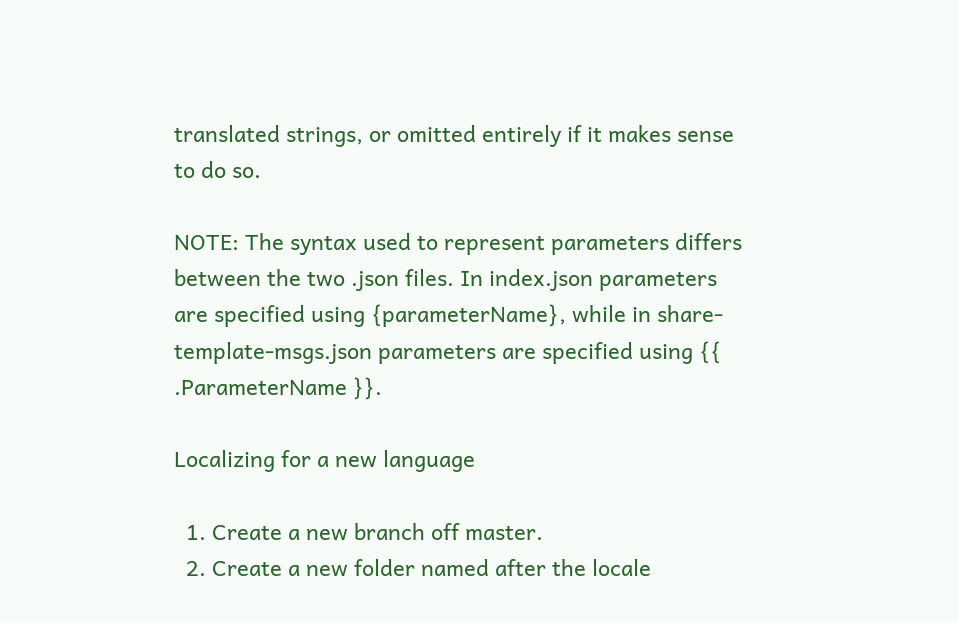translated strings, or omitted entirely if it makes sense to do so.

NOTE: The syntax used to represent parameters differs between the two .json files. In index.json parameters are specified using {parameterName}, while in share-template-msgs.json parameters are specified using {{ .ParameterName }}.

Localizing for a new language

  1. Create a new branch off master.
  2. Create a new folder named after the locale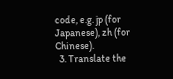code, e.g. jp (for Japanese), zh (for Chinese).
  3. Translate the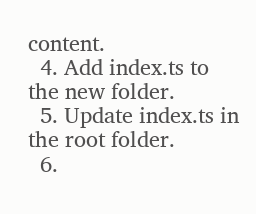content.
  4. Add index.ts to the new folder.
  5. Update index.ts in the root folder.
  6.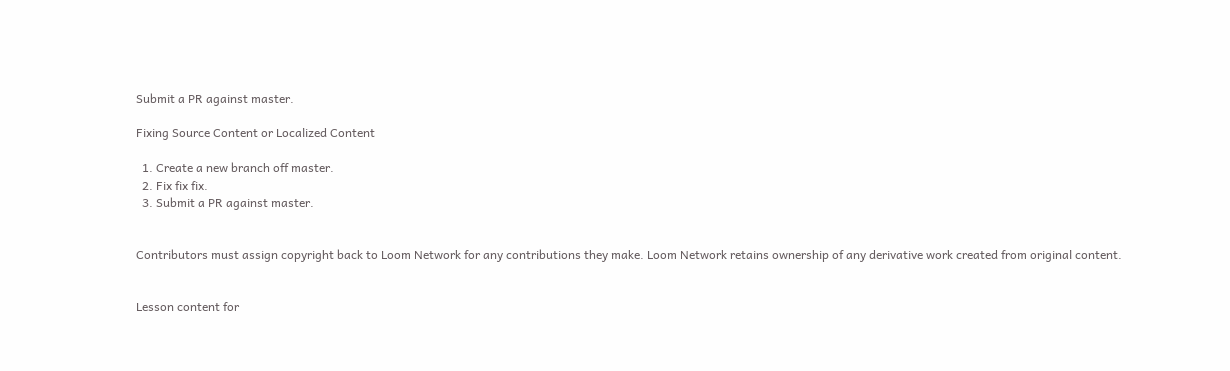Submit a PR against master.

Fixing Source Content or Localized Content

  1. Create a new branch off master.
  2. Fix fix fix.
  3. Submit a PR against master.


Contributors must assign copyright back to Loom Network for any contributions they make. Loom Network retains ownership of any derivative work created from original content.


Lesson content for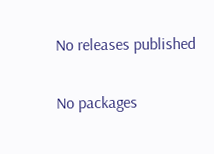No releases published


No packages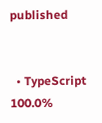published


  • TypeScript 100.0%